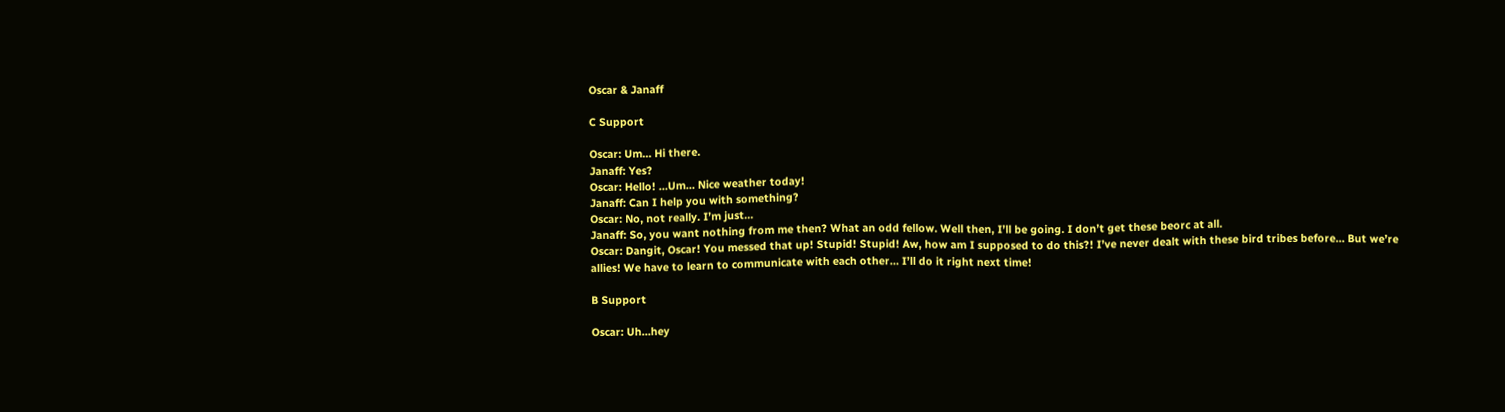Oscar & Janaff

C Support

Oscar: Um… Hi there.
Janaff: Yes?
Oscar: Hello! …Um… Nice weather today!
Janaff: Can I help you with something?
Oscar: No, not really. I’m just…
Janaff: So, you want nothing from me then? What an odd fellow. Well then, I’ll be going. I don’t get these beorc at all.
Oscar: Dangit, Oscar! You messed that up! Stupid! Stupid! Aw, how am I supposed to do this?! I’ve never dealt with these bird tribes before… But we’re allies! We have to learn to communicate with each other… I’ll do it right next time!

B Support

Oscar: Uh…hey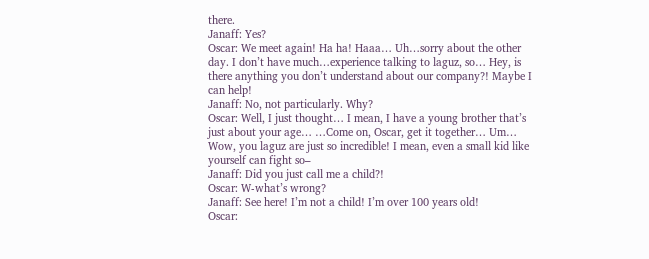there.
Janaff: Yes?
Oscar: We meet again! Ha ha! Haaa… Uh…sorry about the other day. I don’t have much…experience talking to laguz, so… Hey, is there anything you don’t understand about our company?! Maybe I can help!
Janaff: No, not particularly. Why?
Oscar: Well, I just thought… I mean, I have a young brother that’s just about your age… …Come on, Oscar, get it together… Um… Wow, you laguz are just so incredible! I mean, even a small kid like yourself can fight so–
Janaff: Did you just call me a child?!
Oscar: W-what’s wrong?
Janaff: See here! I’m not a child! I’m over 100 years old!
Oscar: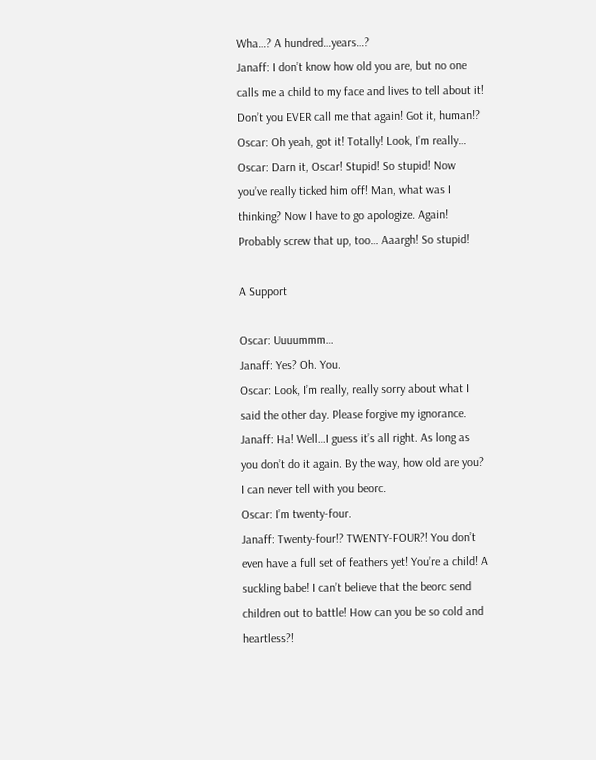Wha…? A hundred…years…?
Janaff: I don’t know how old you are, but no one calls me a child to my face and lives to tell about it! Don’t you EVER call me that again! Got it, human!?
Oscar: Oh yeah, got it! Totally! Look, I’m really…
Oscar: Darn it, Oscar! Stupid! So stupid! Now you’ve really ticked him off! Man, what was I thinking? Now I have to go apologize. Again! Probably screw that up, too… Aaargh! So stupid!

A Support

Oscar: Uuuummm…
Janaff: Yes? Oh. You.
Oscar: Look, I’m really, really sorry about what I said the other day. Please forgive my ignorance.
Janaff: Ha! Well…I guess it’s all right. As long as you don’t do it again. By the way, how old are you? I can never tell with you beorc.
Oscar: I’m twenty-four.
Janaff: Twenty-four!? TWENTY-FOUR?! You don’t even have a full set of feathers yet! You’re a child! A suckling babe! I can’t believe that the beorc send children out to battle! How can you be so cold and heartless?!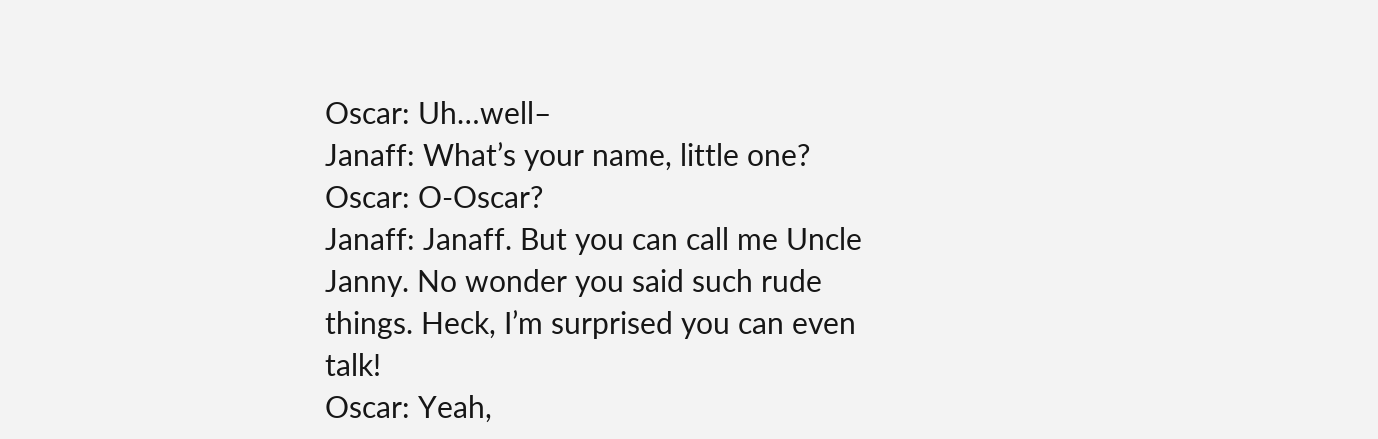Oscar: Uh…well–
Janaff: What’s your name, little one?
Oscar: O-Oscar?
Janaff: Janaff. But you can call me Uncle Janny. No wonder you said such rude things. Heck, I’m surprised you can even talk!
Oscar: Yeah,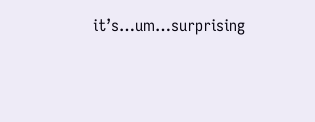it’s…um…surprising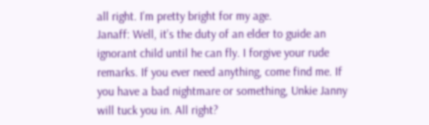all right. I’m pretty bright for my age.
Janaff: Well, it’s the duty of an elder to guide an ignorant child until he can fly. I forgive your rude remarks. If you ever need anything, come find me. If you have a bad nightmare or something, Unkie Janny will tuck you in. All right?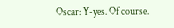Oscar: Y-yes. Of course.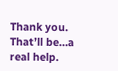Thank you. That’ll be…a real help.